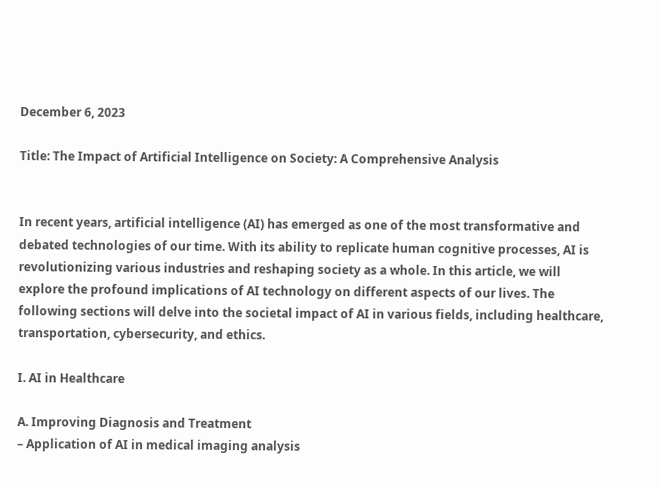December 6, 2023

Title: The Impact of Artificial Intelligence on Society: A Comprehensive Analysis


In recent years, artificial intelligence (AI) has emerged as one of the most transformative and debated technologies of our time. With its ability to replicate human cognitive processes, AI is revolutionizing various industries and reshaping society as a whole. In this article, we will explore the profound implications of AI technology on different aspects of our lives. The following sections will delve into the societal impact of AI in various fields, including healthcare, transportation, cybersecurity, and ethics.

I. AI in Healthcare

A. Improving Diagnosis and Treatment
– Application of AI in medical imaging analysis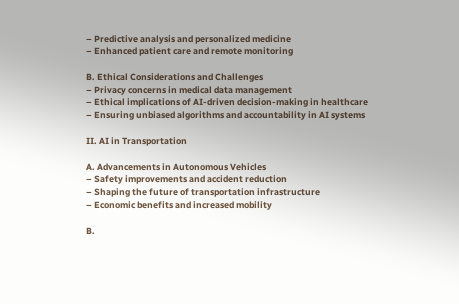– Predictive analysis and personalized medicine
– Enhanced patient care and remote monitoring

B. Ethical Considerations and Challenges
– Privacy concerns in medical data management
– Ethical implications of AI-driven decision-making in healthcare
– Ensuring unbiased algorithms and accountability in AI systems

II. AI in Transportation

A. Advancements in Autonomous Vehicles
– Safety improvements and accident reduction
– Shaping the future of transportation infrastructure
– Economic benefits and increased mobility

B.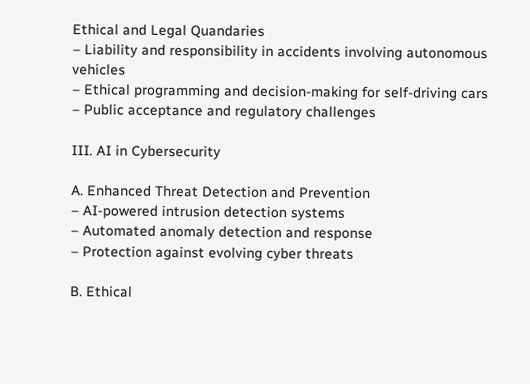Ethical and Legal Quandaries
– Liability and responsibility in accidents involving autonomous vehicles
– Ethical programming and decision-making for self-driving cars
– Public acceptance and regulatory challenges

III. AI in Cybersecurity

A. Enhanced Threat Detection and Prevention
– AI-powered intrusion detection systems
– Automated anomaly detection and response
– Protection against evolving cyber threats

B. Ethical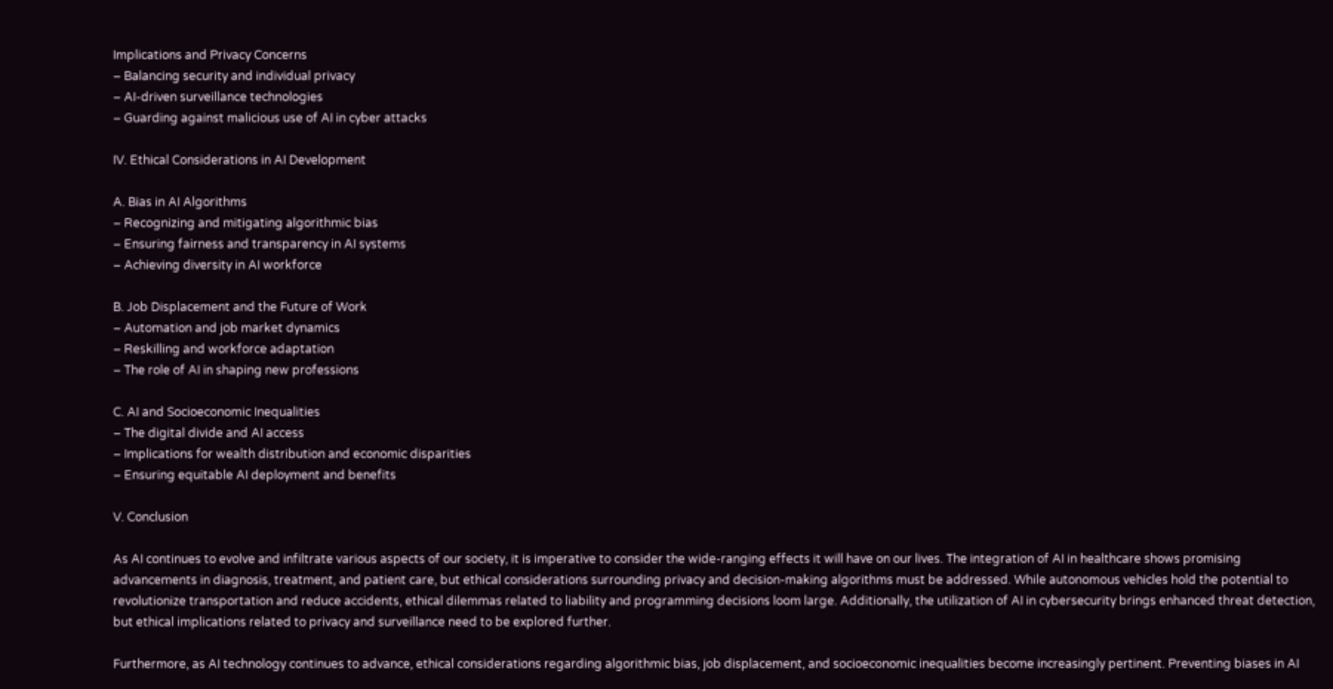Implications and Privacy Concerns
– Balancing security and individual privacy
– AI-driven surveillance technologies
– Guarding against malicious use of AI in cyber attacks

IV. Ethical Considerations in AI Development

A. Bias in AI Algorithms
– Recognizing and mitigating algorithmic bias
– Ensuring fairness and transparency in AI systems
– Achieving diversity in AI workforce

B. Job Displacement and the Future of Work
– Automation and job market dynamics
– Reskilling and workforce adaptation
– The role of AI in shaping new professions

C. AI and Socioeconomic Inequalities
– The digital divide and AI access
– Implications for wealth distribution and economic disparities
– Ensuring equitable AI deployment and benefits

V. Conclusion

As AI continues to evolve and infiltrate various aspects of our society, it is imperative to consider the wide-ranging effects it will have on our lives. The integration of AI in healthcare shows promising advancements in diagnosis, treatment, and patient care, but ethical considerations surrounding privacy and decision-making algorithms must be addressed. While autonomous vehicles hold the potential to revolutionize transportation and reduce accidents, ethical dilemmas related to liability and programming decisions loom large. Additionally, the utilization of AI in cybersecurity brings enhanced threat detection, but ethical implications related to privacy and surveillance need to be explored further.

Furthermore, as AI technology continues to advance, ethical considerations regarding algorithmic bias, job displacement, and socioeconomic inequalities become increasingly pertinent. Preventing biases in AI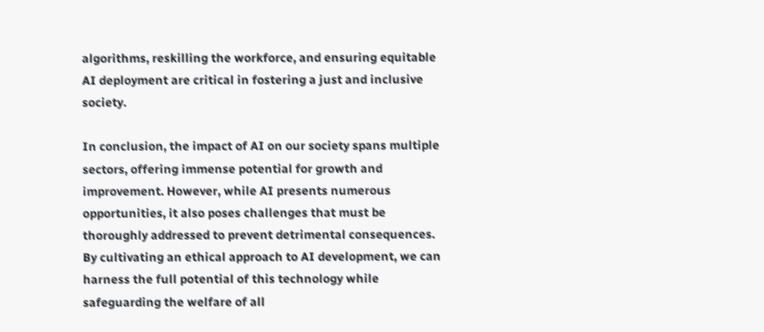algorithms, reskilling the workforce, and ensuring equitable AI deployment are critical in fostering a just and inclusive society.

In conclusion, the impact of AI on our society spans multiple sectors, offering immense potential for growth and improvement. However, while AI presents numerous opportunities, it also poses challenges that must be thoroughly addressed to prevent detrimental consequences. By cultivating an ethical approach to AI development, we can harness the full potential of this technology while safeguarding the welfare of all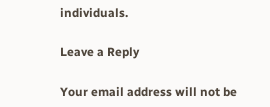individuals.

Leave a Reply

Your email address will not be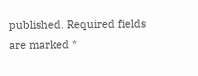published. Required fields are marked *